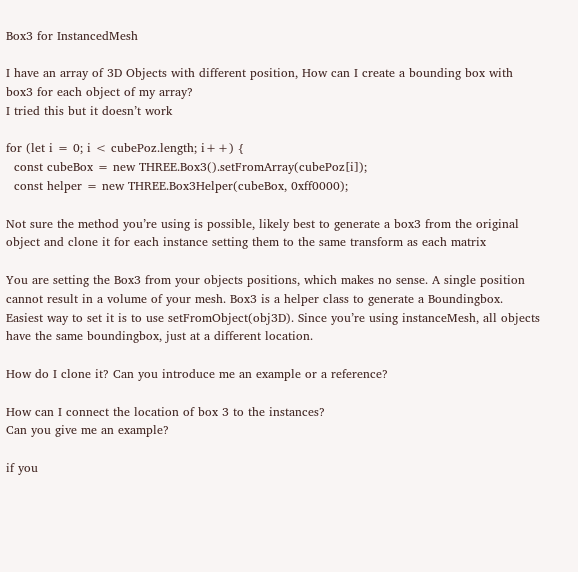Box3 for InstancedMesh

I have an array of 3D Objects with different position, How can I create a bounding box with box3 for each object of my array?
I tried this but it doesn’t work

for (let i = 0; i < cubePoz.length; i++) {
  const cubeBox = new THREE.Box3().setFromArray(cubePoz[i]);
  const helper = new THREE.Box3Helper(cubeBox, 0xff0000);

Not sure the method you’re using is possible, likely best to generate a box3 from the original object and clone it for each instance setting them to the same transform as each matrix

You are setting the Box3 from your objects positions, which makes no sense. A single position cannot result in a volume of your mesh. Box3 is a helper class to generate a Boundingbox. Easiest way to set it is to use setFromObject(obj3D). Since you’re using instanceMesh, all objects have the same boundingbox, just at a different location.

How do I clone it? Can you introduce me an example or a reference?

How can I connect the location of box 3 to the instances?
Can you give me an example?

if you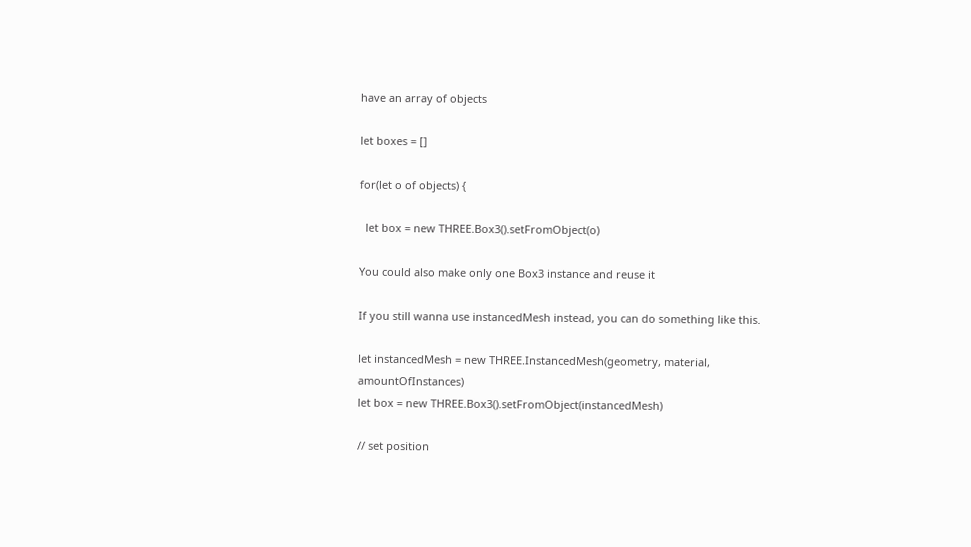have an array of objects

let boxes = []

for(let o of objects) {

  let box = new THREE.Box3().setFromObject(o)

You could also make only one Box3 instance and reuse it

If you still wanna use instancedMesh instead, you can do something like this.

let instancedMesh = new THREE.InstancedMesh(geometry, material, amountOfInstances)
let box = new THREE.Box3().setFromObject(instancedMesh)

// set position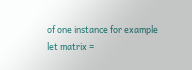of one instance for example
let matrix =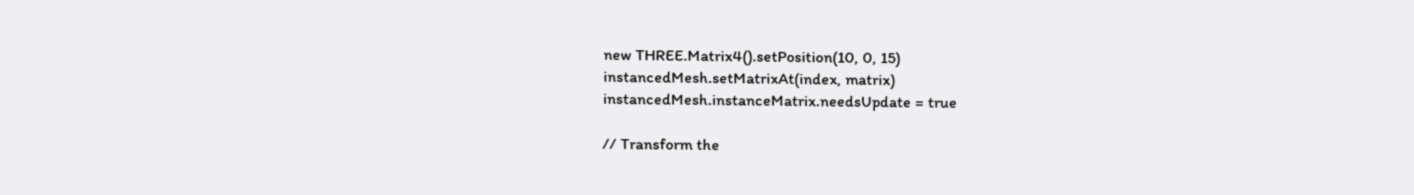new THREE.Matrix4().setPosition(10, 0, 15)
instancedMesh.setMatrixAt(index, matrix)
instancedMesh.instanceMatrix.needsUpdate = true

// Transform the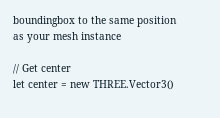boundingbox to the same position as your mesh instance

// Get center
let center = new THREE.Vector3()